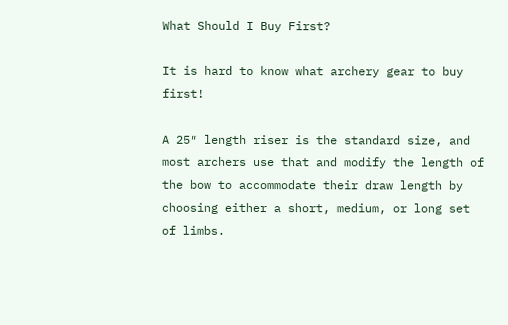What Should I Buy First?

It is hard to know what archery gear to buy first!

A 25″ length riser is the standard size, and most archers use that and modify the length of the bow to accommodate their draw length by choosing either a short, medium, or long set of limbs.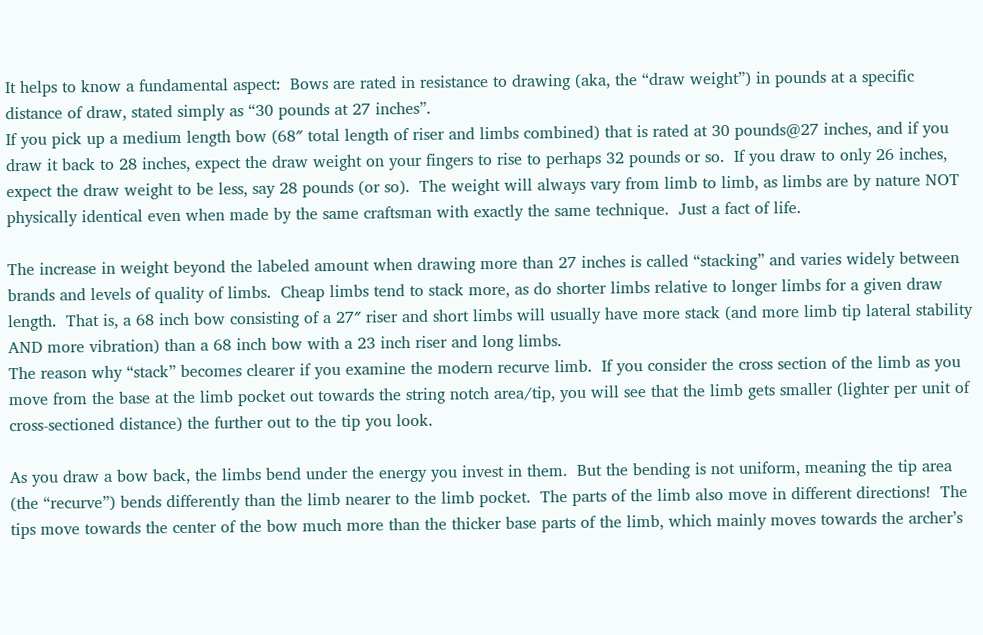It helps to know a fundamental aspect:  Bows are rated in resistance to drawing (aka, the “draw weight”) in pounds at a specific distance of draw, stated simply as “30 pounds at 27 inches”.
If you pick up a medium length bow (68″ total length of riser and limbs combined) that is rated at 30 pounds@27 inches, and if you draw it back to 28 inches, expect the draw weight on your fingers to rise to perhaps 32 pounds or so.  If you draw to only 26 inches, expect the draw weight to be less, say 28 pounds (or so).  The weight will always vary from limb to limb, as limbs are by nature NOT physically identical even when made by the same craftsman with exactly the same technique.  Just a fact of life.

The increase in weight beyond the labeled amount when drawing more than 27 inches is called “stacking” and varies widely between brands and levels of quality of limbs.  Cheap limbs tend to stack more, as do shorter limbs relative to longer limbs for a given draw length.  That is, a 68 inch bow consisting of a 27″ riser and short limbs will usually have more stack (and more limb tip lateral stability AND more vibration) than a 68 inch bow with a 23 inch riser and long limbs.
The reason why “stack” becomes clearer if you examine the modern recurve limb.  If you consider the cross section of the limb as you move from the base at the limb pocket out towards the string notch area/tip, you will see that the limb gets smaller (lighter per unit of cross-sectioned distance) the further out to the tip you look.

As you draw a bow back, the limbs bend under the energy you invest in them.  But the bending is not uniform, meaning the tip area (the “recurve”) bends differently than the limb nearer to the limb pocket.  The parts of the limb also move in different directions!  The tips move towards the center of the bow much more than the thicker base parts of the limb, which mainly moves towards the archer’s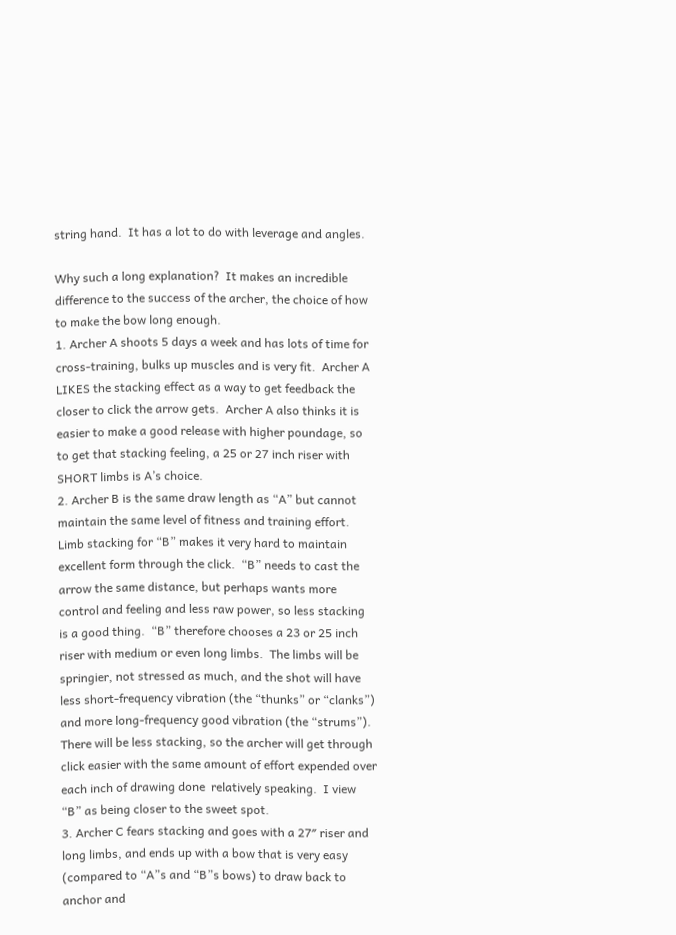string hand.  It has a lot to do with leverage and angles.

Why such a long explanation?  It makes an incredible difference to the success of the archer, the choice of how to make the bow long enough.
1. Archer A shoots 5 days a week and has lots of time for cross-training, bulks up muscles and is very fit.  Archer A  LIKES the stacking effect as a way to get feedback the closer to click the arrow gets.  Archer A also thinks it is easier to make a good release with higher poundage, so to get that stacking feeling, a 25 or 27 inch riser with SHORT limbs is A’s choice.
2. Archer B is the same draw length as “A” but cannot maintain the same level of fitness and training effort.  Limb stacking for “B” makes it very hard to maintain excellent form through the click.  “B” needs to cast the arrow the same distance, but perhaps wants more control and feeling and less raw power, so less stacking is a good thing.  “B” therefore chooses a 23 or 25 inch riser with medium or even long limbs.  The limbs will be springier, not stressed as much, and the shot will have less short-frequency vibration (the “thunks” or “clanks”) and more long-frequency good vibration (the “strums”).  There will be less stacking, so the archer will get through click easier with the same amount of effort expended over each inch of drawing done  relatively speaking.  I view “B” as being closer to the sweet spot.
3. Archer C fears stacking and goes with a 27″ riser and long limbs, and ends up with a bow that is very easy (compared to “A”s and “B”s bows) to draw back to anchor and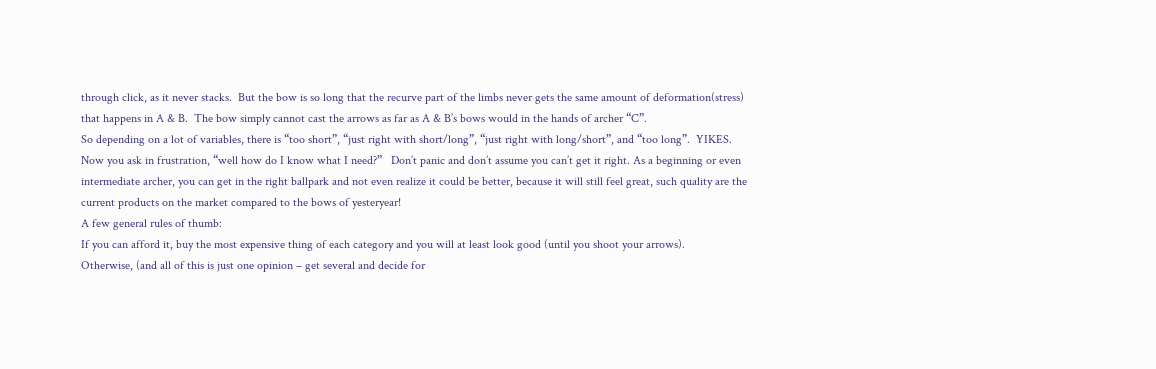through click, as it never stacks.  But the bow is so long that the recurve part of the limbs never gets the same amount of deformation(stress) that happens in A & B.  The bow simply cannot cast the arrows as far as A & B’s bows would in the hands of archer “C”.
So depending on a lot of variables, there is “too short”, “just right with short/long”, “just right with long/short”, and “too long”.  YIKES.
Now you ask in frustration, “well how do I know what I need?”   Don’t panic and don’t assume you can’t get it right. As a beginning or even intermediate archer, you can get in the right ballpark and not even realize it could be better, because it will still feel great, such quality are the current products on the market compared to the bows of yesteryear!
A few general rules of thumb:
If you can afford it, buy the most expensive thing of each category and you will at least look good (until you shoot your arrows).
Otherwise, (and all of this is just one opinion – get several and decide for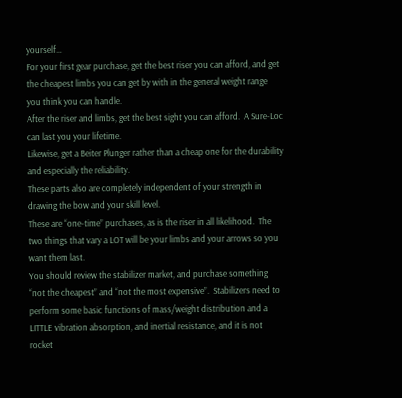yourself…
For your first gear purchase, get the best riser you can afford, and get the cheapest limbs you can get by with in the general weight range you think you can handle.
After the riser and limbs, get the best sight you can afford.  A Sure-Loc can last you your lifetime.
Likewise, get a Beiter Plunger rather than a cheap one for the durability and especially the reliability.
These parts also are completely independent of your strength in drawing the bow and your skill level.
These are “one-time” purchases, as is the riser in all likelihood.  The two things that vary a LOT will be your limbs and your arrows so you want them last.
You should review the stabilizer market, and purchase something “not the cheapest” and “not the most expensive”.  Stabilizers need to perform some basic functions of mass/weight distribution and a LITTLE vibration absorption, and inertial resistance, and it is not rocket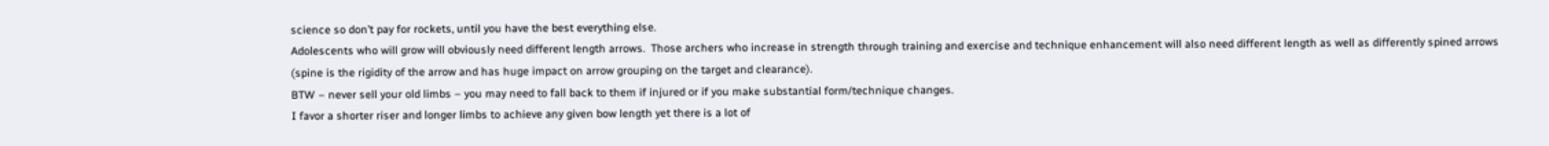science so don’t pay for rockets, until you have the best everything else.
Adolescents who will grow will obviously need different length arrows.  Those archers who increase in strength through training and exercise and technique enhancement will also need different length as well as differently spined arrows (spine is the rigidity of the arrow and has huge impact on arrow grouping on the target and clearance).
BTW – never sell your old limbs – you may need to fall back to them if injured or if you make substantial form/technique changes.
I favor a shorter riser and longer limbs to achieve any given bow length yet there is a lot of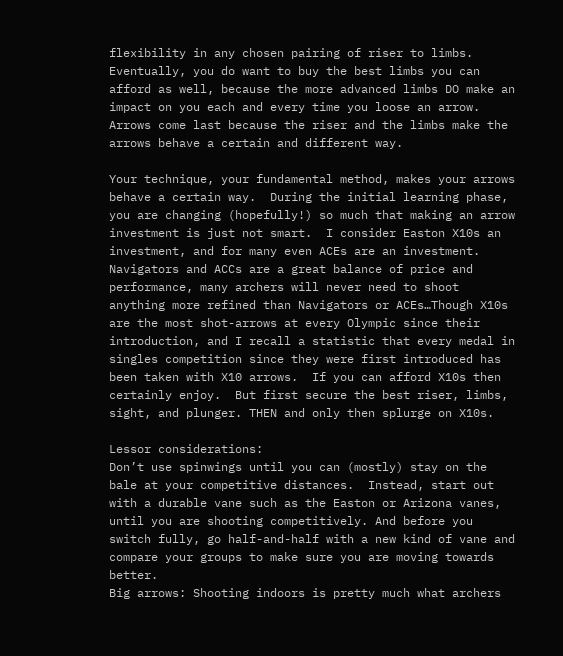flexibility in any chosen pairing of riser to limbs.  Eventually, you do want to buy the best limbs you can afford as well, because the more advanced limbs DO make an impact on you each and every time you loose an arrow.
Arrows come last because the riser and the limbs make the arrows behave a certain and different way.

Your technique, your fundamental method, makes your arrows behave a certain way.  During the initial learning phase, you are changing (hopefully!) so much that making an arrow investment is just not smart.  I consider Easton X10s an investment, and for many even ACEs are an investment.  Navigators and ACCs are a great balance of price and performance, many archers will never need to shoot anything more refined than Navigators or ACEs…Though X10s are the most shot-arrows at every Olympic since their introduction, and I recall a statistic that every medal in singles competition since they were first introduced has been taken with X10 arrows.  If you can afford X10s then certainly enjoy.  But first secure the best riser, limbs, sight, and plunger. THEN and only then splurge on X10s.

Lessor considerations:
Don’t use spinwings until you can (mostly) stay on the bale at your competitive distances.  Instead, start out with a durable vane such as the Easton or Arizona vanes, until you are shooting competitively. And before you switch fully, go half-and-half with a new kind of vane and compare your groups to make sure you are moving towards better.
Big arrows: Shooting indoors is pretty much what archers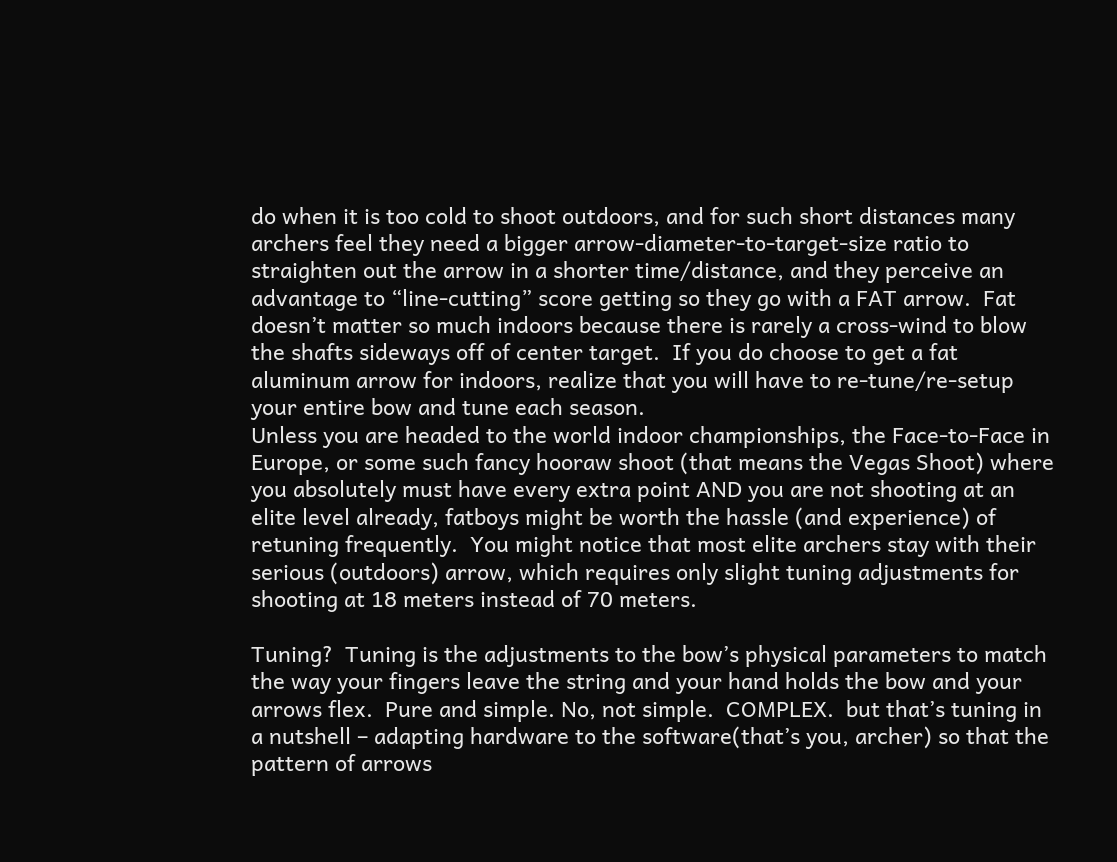do when it is too cold to shoot outdoors, and for such short distances many archers feel they need a bigger arrow-diameter-to-target-size ratio to straighten out the arrow in a shorter time/distance, and they perceive an advantage to “line-cutting” score getting so they go with a FAT arrow.  Fat doesn’t matter so much indoors because there is rarely a cross-wind to blow the shafts sideways off of center target.  If you do choose to get a fat aluminum arrow for indoors, realize that you will have to re-tune/re-setup your entire bow and tune each season.
Unless you are headed to the world indoor championships, the Face-to-Face in Europe, or some such fancy hooraw shoot (that means the Vegas Shoot) where you absolutely must have every extra point AND you are not shooting at an elite level already, fatboys might be worth the hassle (and experience) of retuning frequently.  You might notice that most elite archers stay with their serious (outdoors) arrow, which requires only slight tuning adjustments for shooting at 18 meters instead of 70 meters.

Tuning?  Tuning is the adjustments to the bow’s physical parameters to match the way your fingers leave the string and your hand holds the bow and your arrows flex.  Pure and simple. No, not simple.  COMPLEX.  but that’s tuning in a nutshell – adapting hardware to the software(that’s you, archer) so that the pattern of arrows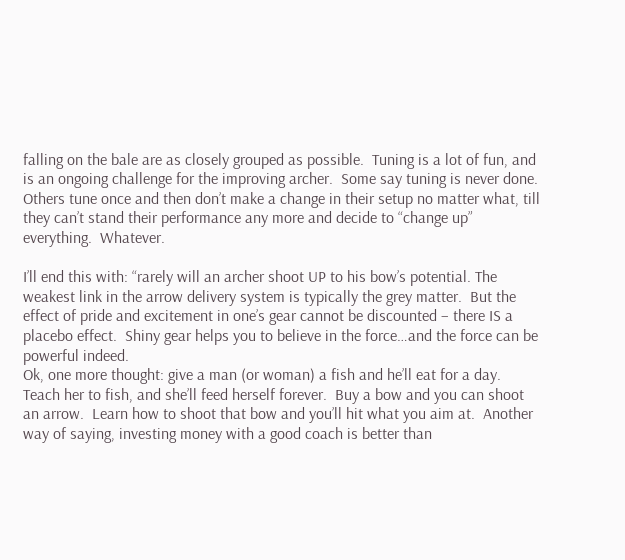falling on the bale are as closely grouped as possible.  Tuning is a lot of fun, and is an ongoing challenge for the improving archer.  Some say tuning is never done.  Others tune once and then don’t make a change in their setup no matter what, till they can’t stand their performance any more and decide to “change up” everything.  Whatever.

I’ll end this with: “rarely will an archer shoot UP to his bow’s potential. The weakest link in the arrow delivery system is typically the grey matter.  But the effect of pride and excitement in one’s gear cannot be discounted – there IS a placebo effect.  Shiny gear helps you to believe in the force…and the force can be powerful indeed.
Ok, one more thought: give a man (or woman) a fish and he’ll eat for a day.  Teach her to fish, and she’ll feed herself forever.  Buy a bow and you can shoot an arrow.  Learn how to shoot that bow and you’ll hit what you aim at.  Another way of saying, investing money with a good coach is better than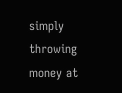simply throwing money at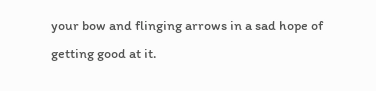your bow and flinging arrows in a sad hope of getting good at it.